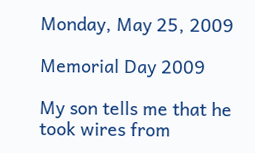Monday, May 25, 2009

Memorial Day 2009

My son tells me that he took wires from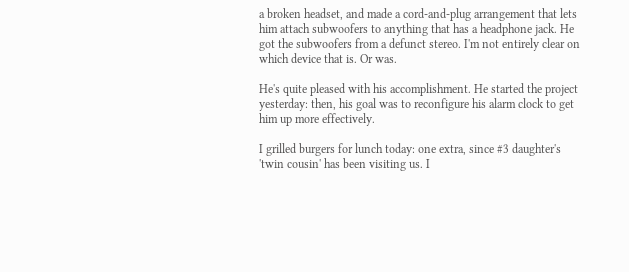a broken headset, and made a cord-and-plug arrangement that lets him attach subwoofers to anything that has a headphone jack. He got the subwoofers from a defunct stereo. I'm not entirely clear on which device that is. Or was.

He's quite pleased with his accomplishment. He started the project yesterday: then, his goal was to reconfigure his alarm clock to get him up more effectively.

I grilled burgers for lunch today: one extra, since #3 daughter's 'twin cousin' has been visiting us. I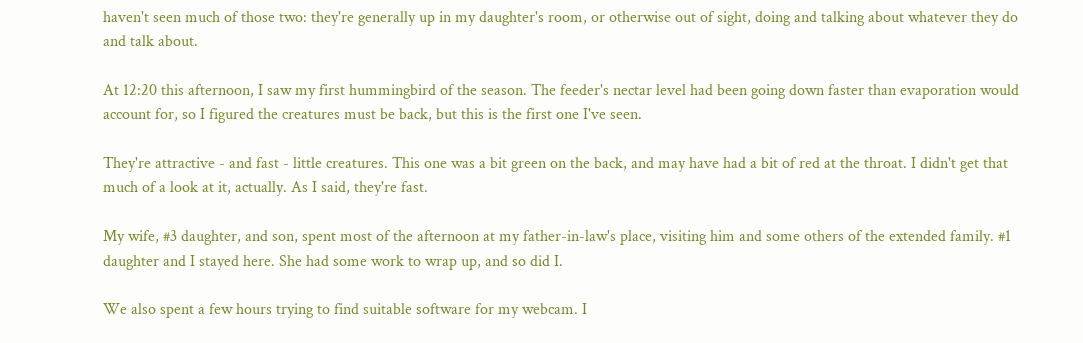haven't seen much of those two: they're generally up in my daughter's room, or otherwise out of sight, doing and talking about whatever they do and talk about.

At 12:20 this afternoon, I saw my first hummingbird of the season. The feeder's nectar level had been going down faster than evaporation would account for, so I figured the creatures must be back, but this is the first one I've seen.

They're attractive - and fast - little creatures. This one was a bit green on the back, and may have had a bit of red at the throat. I didn't get that much of a look at it, actually. As I said, they're fast.

My wife, #3 daughter, and son, spent most of the afternoon at my father-in-law's place, visiting him and some others of the extended family. #1 daughter and I stayed here. She had some work to wrap up, and so did I.

We also spent a few hours trying to find suitable software for my webcam. I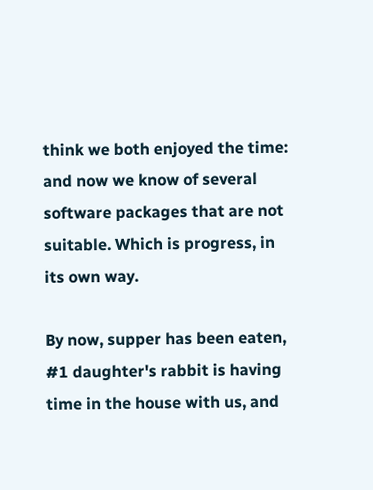think we both enjoyed the time: and now we know of several software packages that are not suitable. Which is progress, in its own way.

By now, supper has been eaten, #1 daughter's rabbit is having time in the house with us, and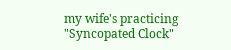my wife's practicing "Syncopated Clock"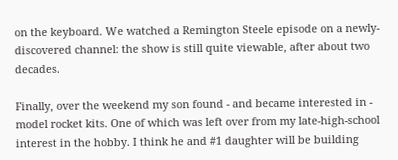on the keyboard. We watched a Remington Steele episode on a newly-discovered channel: the show is still quite viewable, after about two decades.

Finally, over the weekend my son found - and became interested in - model rocket kits. One of which was left over from my late-high-school interest in the hobby. I think he and #1 daughter will be building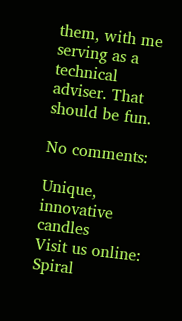them, with me serving as a technical adviser. That should be fun.

No comments:

Unique, innovative candles
Visit us online:
Spiral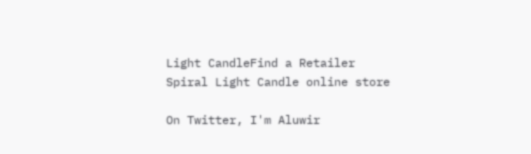Light CandleFind a Retailer
Spiral Light Candle online store

On Twitter, I'm Aluwir